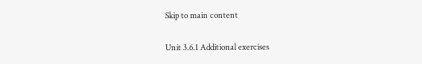Skip to main content

Unit 3.6.1 Additional exercises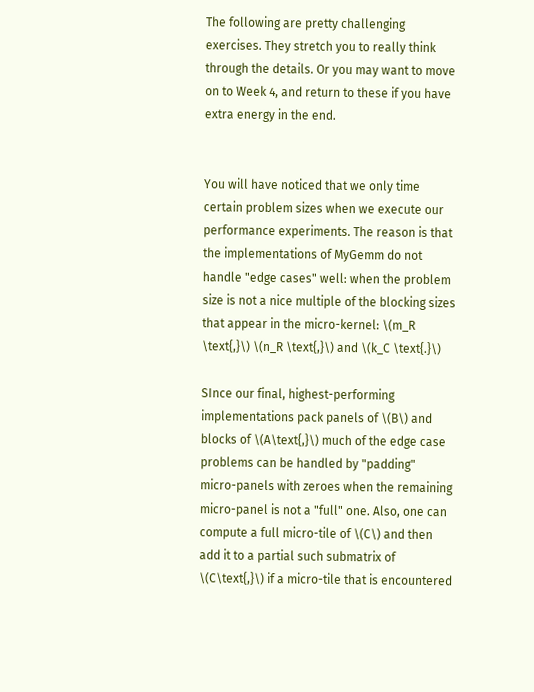The following are pretty challenging exercises. They stretch you to really think through the details. Or you may want to move on to Week 4, and return to these if you have extra energy in the end.


You will have noticed that we only time certain problem sizes when we execute our performance experiments. The reason is that the implementations of MyGemm do not handle "edge cases" well: when the problem size is not a nice multiple of the blocking sizes that appear in the micro-kernel: \(m_R \text{,}\) \(n_R \text{,}\) and \(k_C \text{.}\)

SInce our final, highest-performing implementations pack panels of \(B\) and blocks of \(A\text{,}\) much of the edge case problems can be handled by "padding" micro-panels with zeroes when the remaining micro-panel is not a "full" one. Also, one can compute a full micro-tile of \(C\) and then add it to a partial such submatrix of \(C\text{,}\) if a micro-tile that is encountered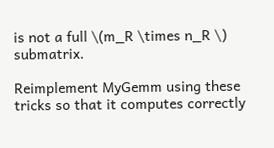is not a full \(m_R \times n_R \) submatrix.

Reimplement MyGemm using these tricks so that it computes correctly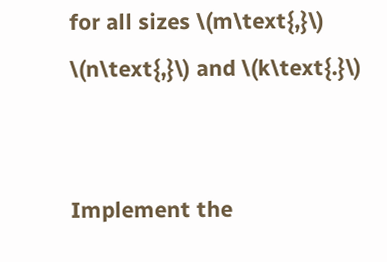for all sizes \(m\text{,}\) \(n\text{,}\) and \(k\text{.}\)


Implement the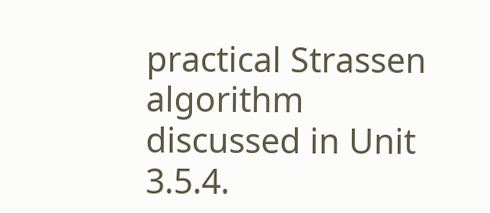practical Strassen algorithm discussed in Unit 3.5.4.